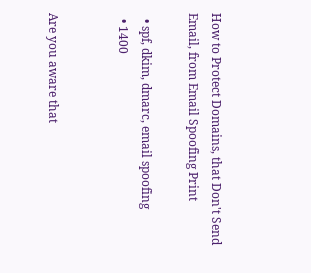How to Protect Domains, that Don't Send Email, from Email Spoofing Print

  • spf, dkim, dmarc, email spoofing
  • 1400


Are you aware that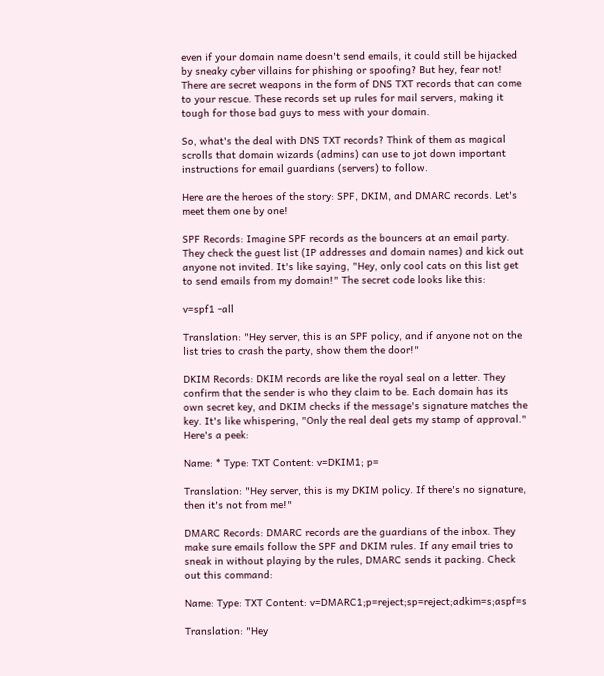even if your domain name doesn't send emails, it could still be hijacked by sneaky cyber villains for phishing or spoofing? But hey, fear not! There are secret weapons in the form of DNS TXT records that can come to your rescue. These records set up rules for mail servers, making it tough for those bad guys to mess with your domain.

So, what's the deal with DNS TXT records? Think of them as magical scrolls that domain wizards (admins) can use to jot down important instructions for email guardians (servers) to follow.

Here are the heroes of the story: SPF, DKIM, and DMARC records. Let's meet them one by one!

SPF Records: Imagine SPF records as the bouncers at an email party. They check the guest list (IP addresses and domain names) and kick out anyone not invited. It's like saying, "Hey, only cool cats on this list get to send emails from my domain!" The secret code looks like this:

v=spf1 -all

Translation: "Hey server, this is an SPF policy, and if anyone not on the list tries to crash the party, show them the door!"

DKIM Records: DKIM records are like the royal seal on a letter. They confirm that the sender is who they claim to be. Each domain has its own secret key, and DKIM checks if the message's signature matches the key. It's like whispering, "Only the real deal gets my stamp of approval." Here's a peek:

Name: * Type: TXT Content: v=DKIM1; p=

Translation: "Hey server, this is my DKIM policy. If there's no signature, then it's not from me!"

DMARC Records: DMARC records are the guardians of the inbox. They make sure emails follow the SPF and DKIM rules. If any email tries to sneak in without playing by the rules, DMARC sends it packing. Check out this command:

Name: Type: TXT Content: v=DMARC1;p=reject;sp=reject;adkim=s;aspf=s

Translation: "Hey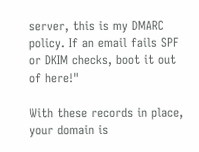server, this is my DMARC policy. If an email fails SPF or DKIM checks, boot it out of here!"

With these records in place, your domain is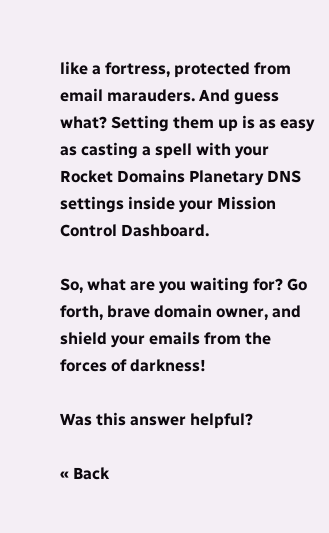like a fortress, protected from email marauders. And guess what? Setting them up is as easy as casting a spell with your Rocket Domains Planetary DNS settings inside your Mission Control Dashboard.

So, what are you waiting for? Go forth, brave domain owner, and shield your emails from the forces of darkness!

Was this answer helpful?

« Back